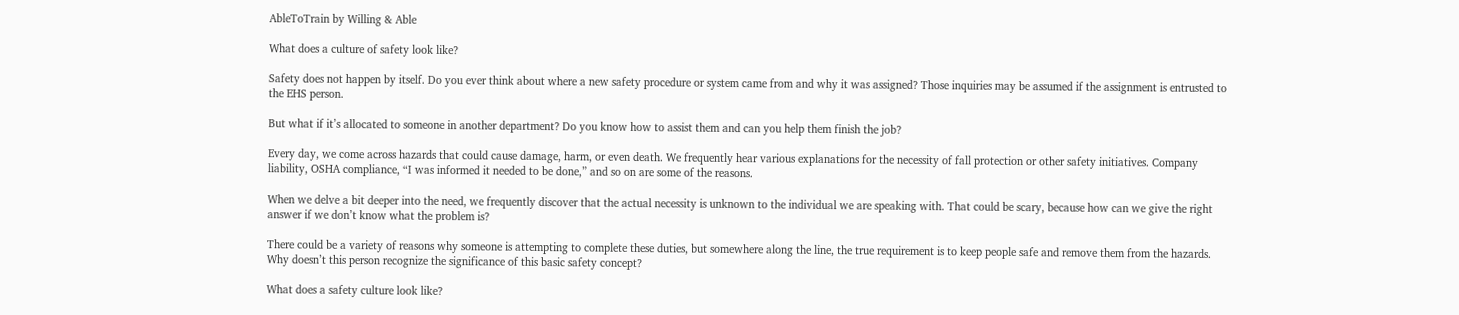AbleToTrain by Willing & Able

What does a culture of safety look like?

Safety does not happen by itself. Do you ever think about where a new safety procedure or system came from and why it was assigned? Those inquiries may be assumed if the assignment is entrusted to the EHS person.

But what if it’s allocated to someone in another department? Do you know how to assist them and can you help them finish the job?

Every day, we come across hazards that could cause damage, harm, or even death. We frequently hear various explanations for the necessity of fall protection or other safety initiatives. Company liability, OSHA compliance, “I was informed it needed to be done,” and so on are some of the reasons.

When we delve a bit deeper into the need, we frequently discover that the actual necessity is unknown to the individual we are speaking with. That could be scary, because how can we give the right answer if we don’t know what the problem is?

There could be a variety of reasons why someone is attempting to complete these duties, but somewhere along the line, the true requirement is to keep people safe and remove them from the hazards. Why doesn’t this person recognize the significance of this basic safety concept?

What does a safety culture look like?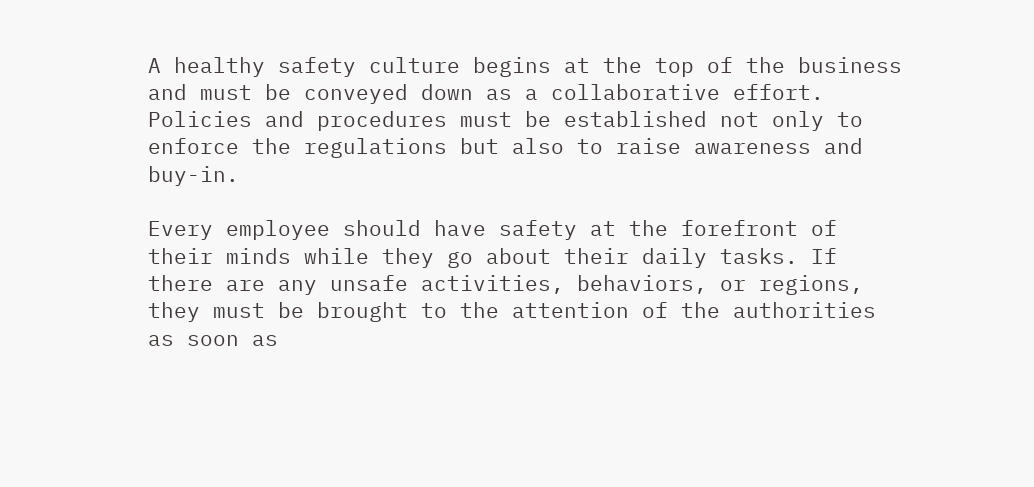A healthy safety culture begins at the top of the business and must be conveyed down as a collaborative effort. Policies and procedures must be established not only to enforce the regulations but also to raise awareness and buy-in.

Every employee should have safety at the forefront of their minds while they go about their daily tasks. If there are any unsafe activities, behaviors, or regions, they must be brought to the attention of the authorities as soon as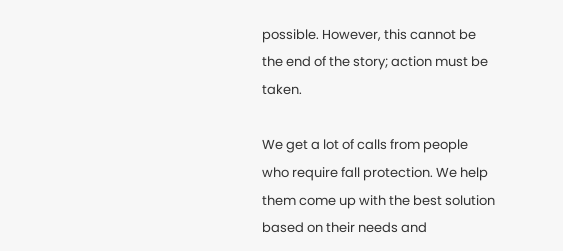possible. However, this cannot be the end of the story; action must be taken.

We get a lot of calls from people who require fall protection. We help them come up with the best solution based on their needs and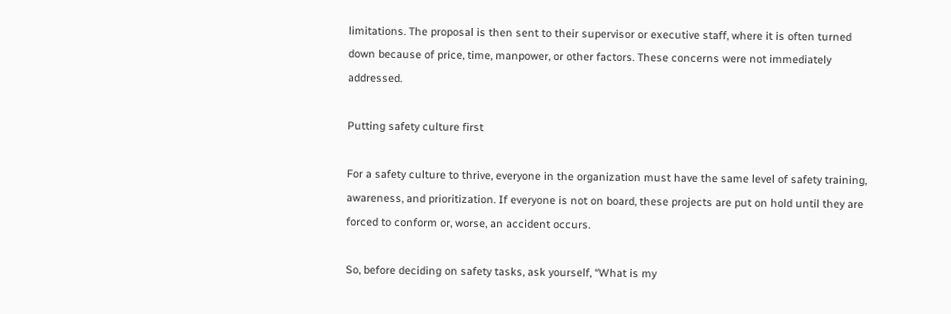limitations. The proposal is then sent to their supervisor or executive staff, where it is often turned down because of price, time, manpower, or other factors. These concerns were not immediately addressed.

Putting safety culture first

For a safety culture to thrive, everyone in the organization must have the same level of safety training, awareness, and prioritization. If everyone is not on board, these projects are put on hold until they are forced to conform or, worse, an accident occurs.

So, before deciding on safety tasks, ask yourself, “What is my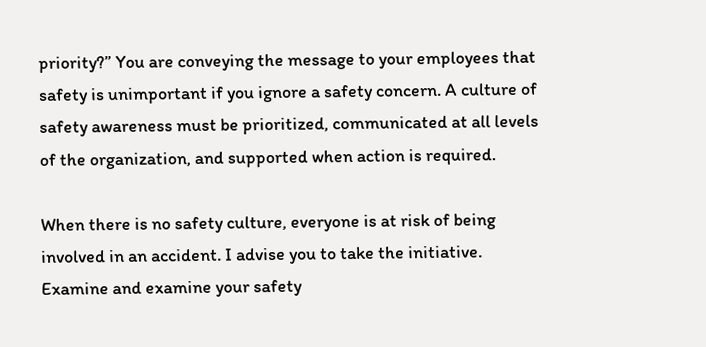priority?” You are conveying the message to your employees that safety is unimportant if you ignore a safety concern. A culture of safety awareness must be prioritized, communicated at all levels of the organization, and supported when action is required.

When there is no safety culture, everyone is at risk of being involved in an accident. I advise you to take the initiative. Examine and examine your safety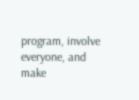program, involve everyone, and make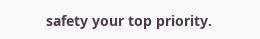safety your top priority.